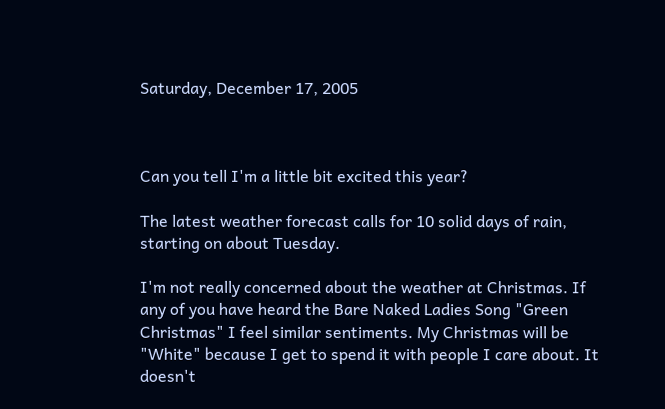Saturday, December 17, 2005



Can you tell I'm a little bit excited this year?

The latest weather forecast calls for 10 solid days of rain, starting on about Tuesday.

I'm not really concerned about the weather at Christmas. If any of you have heard the Bare Naked Ladies Song "Green Christmas" I feel similar sentiments. My Christmas will be "White" because I get to spend it with people I care about. It doesn't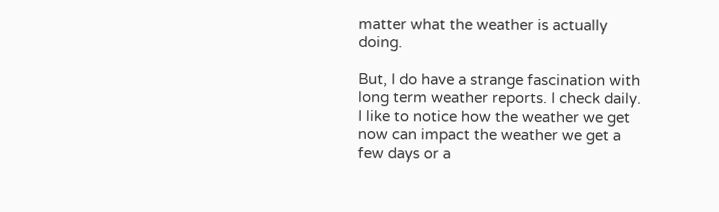matter what the weather is actually doing.

But, I do have a strange fascination with long term weather reports. I check daily. I like to notice how the weather we get now can impact the weather we get a few days or a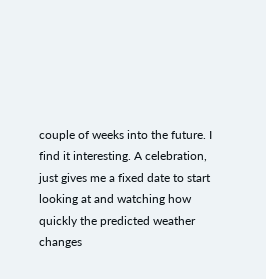couple of weeks into the future. I find it interesting. A celebration, just gives me a fixed date to start looking at and watching how quickly the predicted weather changes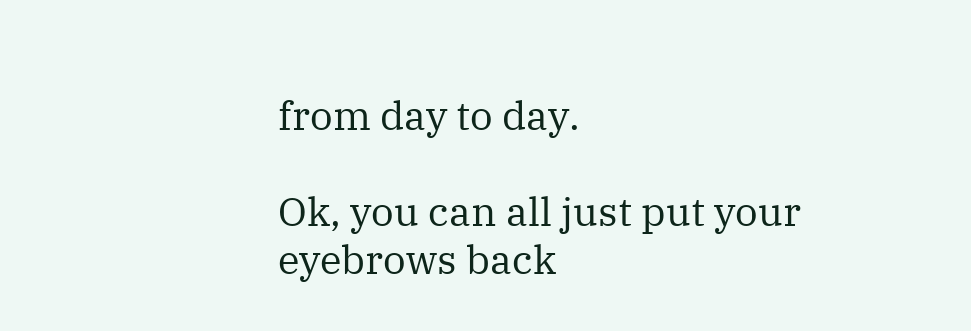from day to day.

Ok, you can all just put your eyebrows back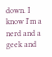down. I know I'm a nerd and a geek and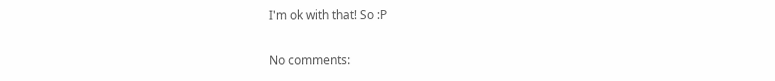I'm ok with that! So :P

No comments: